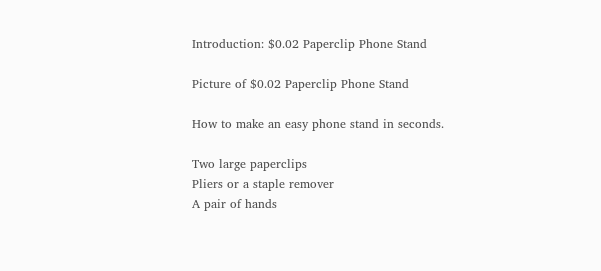Introduction: $0.02 Paperclip Phone Stand

Picture of $0.02 Paperclip Phone Stand

How to make an easy phone stand in seconds.

Two large paperclips
Pliers or a staple remover
A pair of hands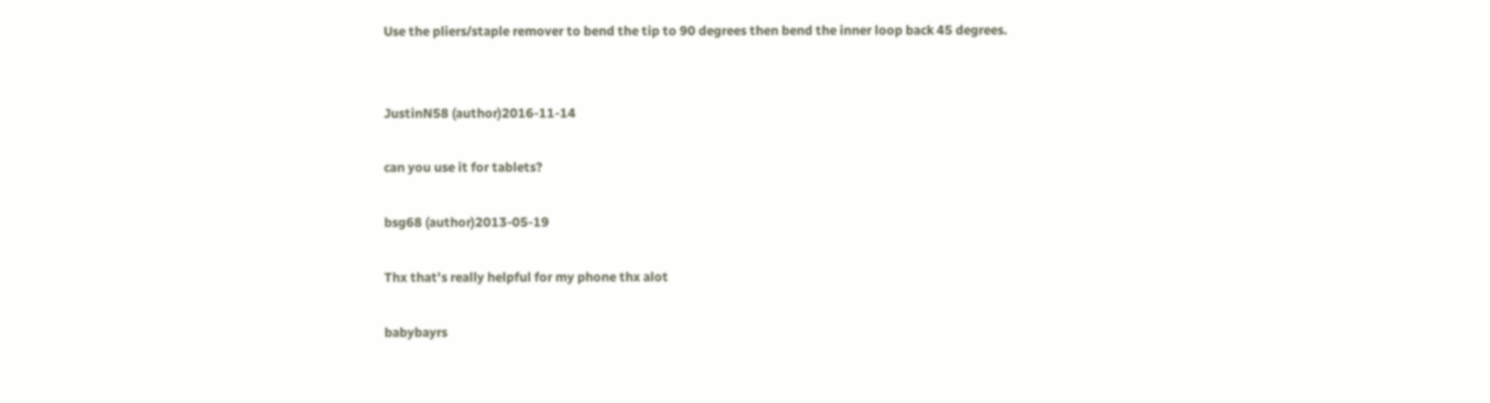Use the pliers/staple remover to bend the tip to 90 degrees then bend the inner loop back 45 degrees.


JustinN58 (author)2016-11-14

can you use it for tablets?

bsg68 (author)2013-05-19

Thx that's really helpful for my phone thx alot

babybayrs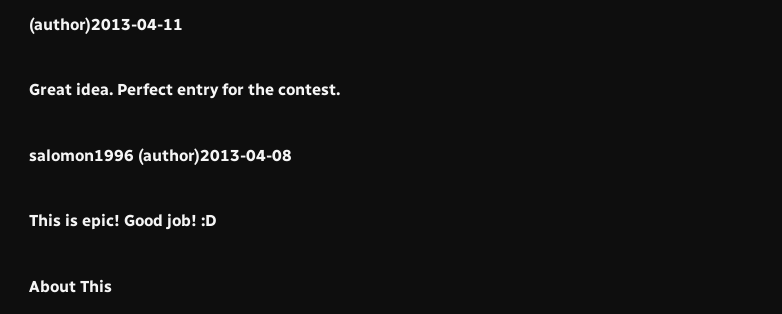(author)2013-04-11

Great idea. Perfect entry for the contest.

salomon1996 (author)2013-04-08

This is epic! Good job! :D

About This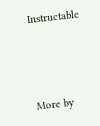Instructable




More by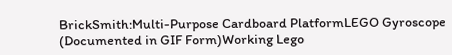BrickSmith:Multi-Purpose Cardboard PlatformLEGO Gyroscope (Documented in GIF Form)Working Lego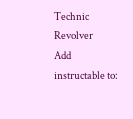Technic Revolver
Add instructable to: